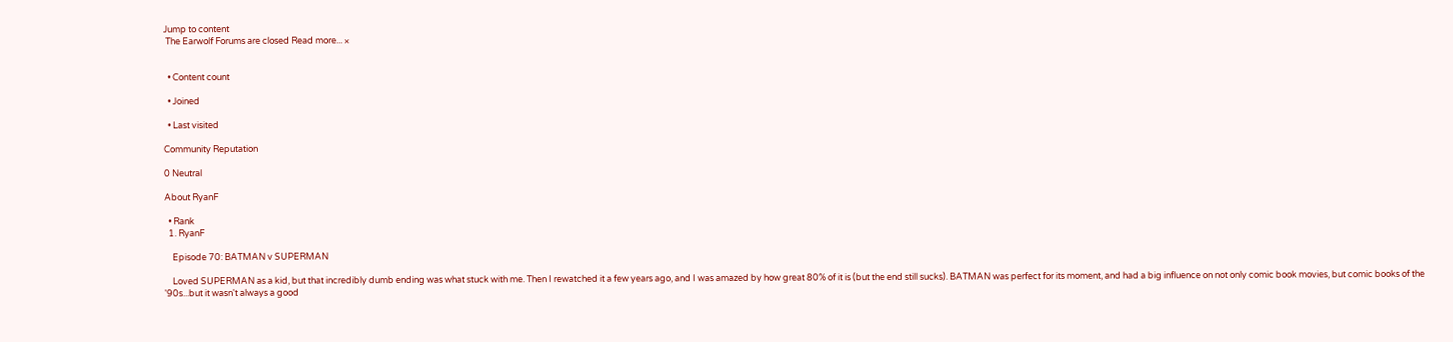Jump to content
 The Earwolf Forums are closed Read more... ×


  • Content count

  • Joined

  • Last visited

Community Reputation

0 Neutral

About RyanF

  • Rank
  1. RyanF

    Episode 70: BATMAN v SUPERMAN

    Loved SUPERMAN as a kid, but that incredibly dumb ending was what stuck with me. Then I rewatched it a few years ago, and I was amazed by how great 80% of it is (but the end still sucks). BATMAN was perfect for its moment, and had a big influence on not only comic book movies, but comic books of the '90s...but it wasn't always a good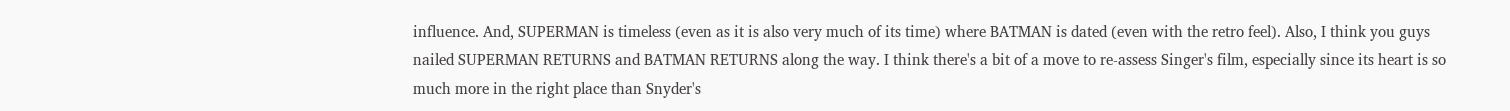influence. And, SUPERMAN is timeless (even as it is also very much of its time) where BATMAN is dated (even with the retro feel). Also, I think you guys nailed SUPERMAN RETURNS and BATMAN RETURNS along the way. I think there's a bit of a move to re-assess Singer's film, especially since its heart is so much more in the right place than Snyder's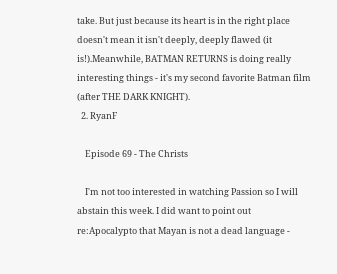take. But just because its heart is in the right place doesn't mean it isn't deeply, deeply flawed (it is!).Meanwhile, BATMAN RETURNS is doing really interesting things - it's my second favorite Batman film (after THE DARK KNIGHT).
  2. RyanF

    Episode 69 - The Christs

    I'm not too interested in watching Passion so I will abstain this week. I did want to point out re:Apocalypto that Mayan is not a dead language -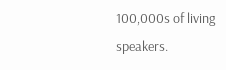100,000s of living speakers.